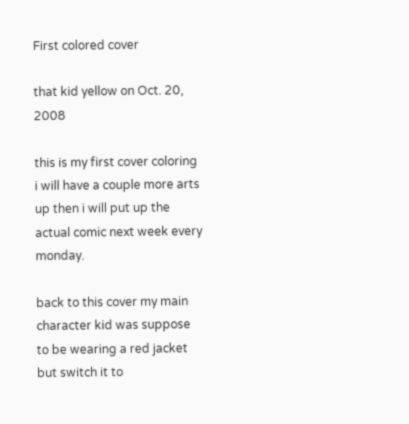First colored cover

that kid yellow on Oct. 20, 2008

this is my first cover coloring i will have a couple more arts up then i will put up the actual comic next week every monday.

back to this cover my main character kid was suppose to be wearing a red jacket but switch it to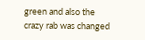green and also the crazy rab was changed